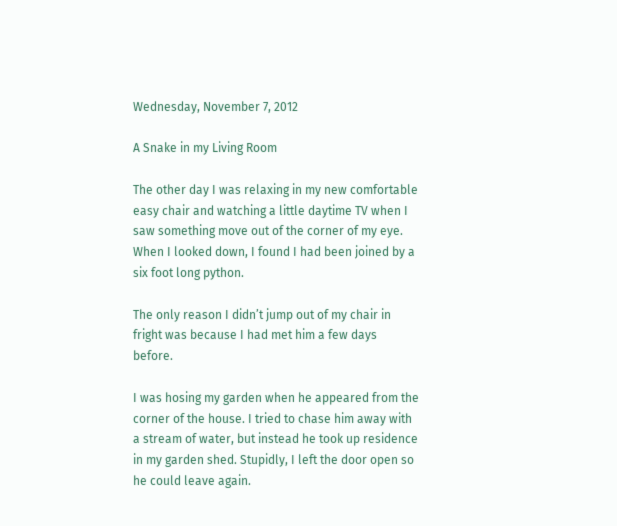Wednesday, November 7, 2012

A Snake in my Living Room

The other day I was relaxing in my new comfortable easy chair and watching a little daytime TV when I saw something move out of the corner of my eye. When I looked down, I found I had been joined by a six foot long python.

The only reason I didn’t jump out of my chair in fright was because I had met him a few days before.

I was hosing my garden when he appeared from the corner of the house. I tried to chase him away with a stream of water, but instead he took up residence in my garden shed. Stupidly, I left the door open so he could leave again.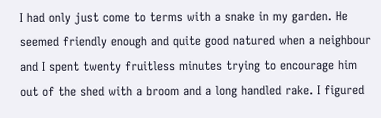I had only just come to terms with a snake in my garden. He seemed friendly enough and quite good natured when a neighbour and I spent twenty fruitless minutes trying to encourage him out of the shed with a broom and a long handled rake. I figured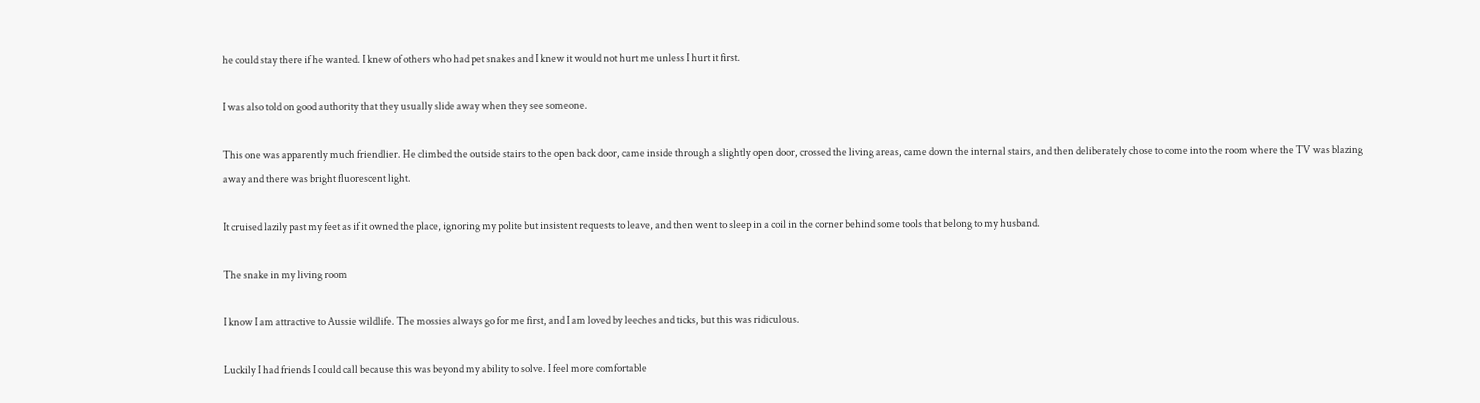he could stay there if he wanted. I knew of others who had pet snakes and I knew it would not hurt me unless I hurt it first.

I was also told on good authority that they usually slide away when they see someone.

This one was apparently much friendlier. He climbed the outside stairs to the open back door, came inside through a slightly open door, crossed the living areas, came down the internal stairs, and then deliberately chose to come into the room where the TV was blazing away and there was bright fluorescent light.

It cruised lazily past my feet as if it owned the place, ignoring my polite but insistent requests to leave, and then went to sleep in a coil in the corner behind some tools that belong to my husband.

The snake in my living room

I know I am attractive to Aussie wildlife. The mossies always go for me first, and I am loved by leeches and ticks, but this was ridiculous.

Luckily I had friends I could call because this was beyond my ability to solve. I feel more comfortable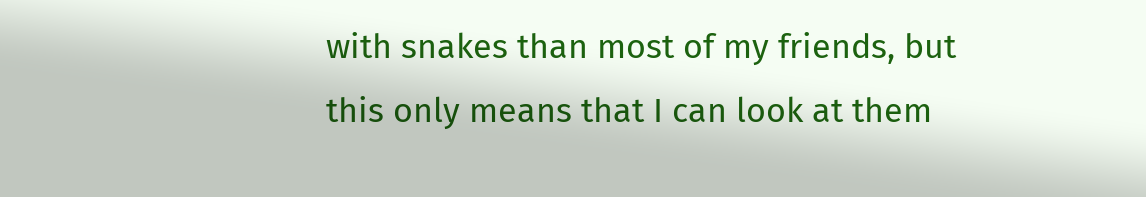with snakes than most of my friends, but this only means that I can look at them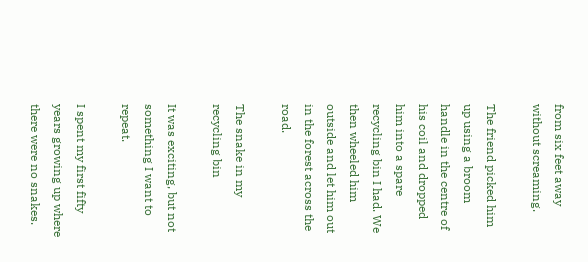from six feet away without screaming.

The friend picked him up using a broom handle in the centre of his coil and dropped him into a spare recycling bin I had. We then wheeled him outside and let him out in the forest across the road.

The snake in my recycling bin

It was exciting, but not something I want to repeat.

I spent my first fifty years growing up where there were no snakes.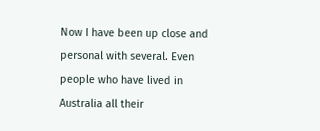Now I have been up close and personal with several. Even people who have lived in Australia all their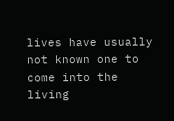lives have usually not known one to come into the living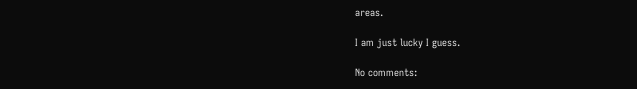areas.

I am just lucky I guess.

No comments: